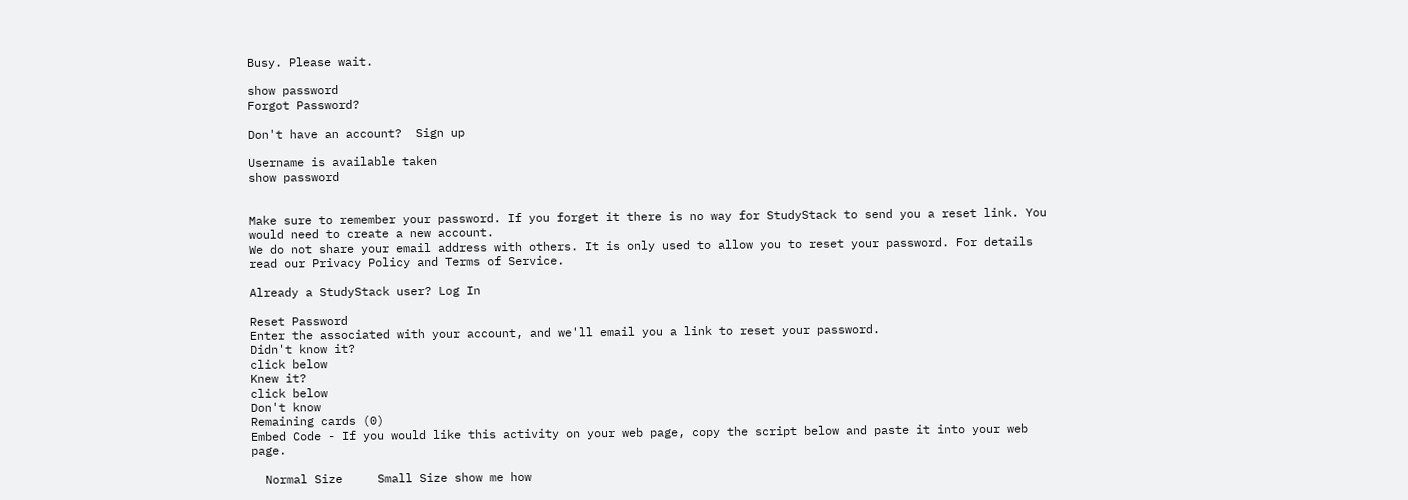Busy. Please wait.

show password
Forgot Password?

Don't have an account?  Sign up

Username is available taken
show password


Make sure to remember your password. If you forget it there is no way for StudyStack to send you a reset link. You would need to create a new account.
We do not share your email address with others. It is only used to allow you to reset your password. For details read our Privacy Policy and Terms of Service.

Already a StudyStack user? Log In

Reset Password
Enter the associated with your account, and we'll email you a link to reset your password.
Didn't know it?
click below
Knew it?
click below
Don't know
Remaining cards (0)
Embed Code - If you would like this activity on your web page, copy the script below and paste it into your web page.

  Normal Size     Small Size show me how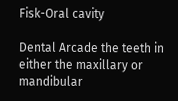Fisk-Oral cavity

Dental Arcade the teeth in either the maxillary or mandibular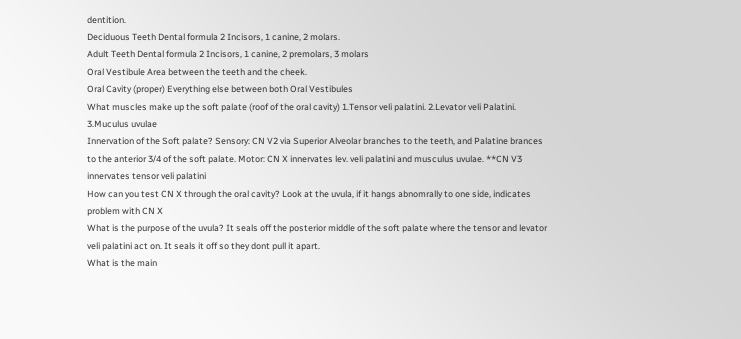dentition.
Deciduous Teeth Dental formula 2 Incisors, 1 canine, 2 molars.
Adult Teeth Dental formula 2 Incisors, 1 canine, 2 premolars, 3 molars
Oral Vestibule Area between the teeth and the cheek.
Oral Cavity (proper) Everything else between both Oral Vestibules
What muscles make up the soft palate (roof of the oral cavity) 1.Tensor veli palatini. 2.Levator veli Palatini. 3.Muculus uvulae
Innervation of the Soft palate? Sensory: CN V2 via Superior Alveolar branches to the teeth, and Palatine brances to the anterior 3/4 of the soft palate. Motor: CN X innervates lev. veli palatini and musculus uvulae. **CN V3 innervates tensor veli palatini
How can you test CN X through the oral cavity? Look at the uvula, if it hangs abnomrally to one side, indicates problem with CN X
What is the purpose of the uvula? It seals off the posterior middle of the soft palate where the tensor and levator veli palatini act on. It seals it off so they dont pull it apart.
What is the main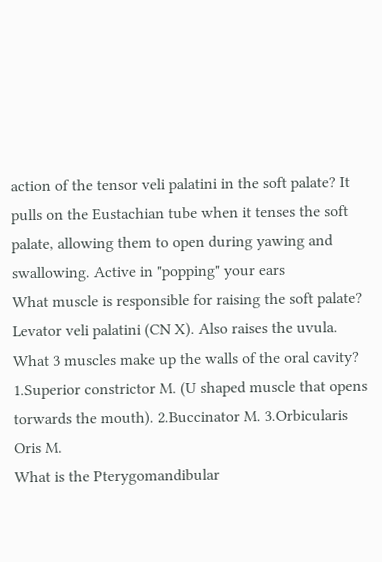action of the tensor veli palatini in the soft palate? It pulls on the Eustachian tube when it tenses the soft palate, allowing them to open during yawing and swallowing. Active in "popping" your ears
What muscle is responsible for raising the soft palate? Levator veli palatini (CN X). Also raises the uvula.
What 3 muscles make up the walls of the oral cavity? 1.Superior constrictor M. (U shaped muscle that opens torwards the mouth). 2.Buccinator M. 3.Orbicularis Oris M.
What is the Pterygomandibular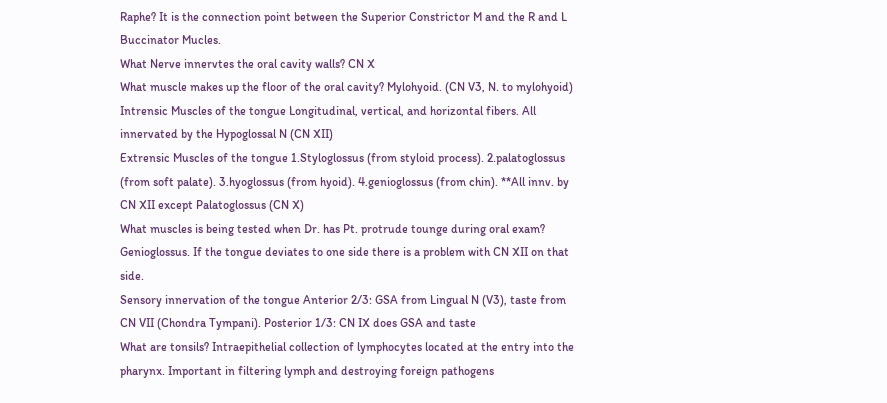Raphe? It is the connection point between the Superior Constrictor M and the R and L Buccinator Mucles.
What Nerve innervtes the oral cavity walls? CN X
What muscle makes up the floor of the oral cavity? Mylohyoid. (CN V3, N. to mylohyoid)
Intrensic Muscles of the tongue Longitudinal, vertical, and horizontal fibers. All innervated by the Hypoglossal N (CN XII)
Extrensic Muscles of the tongue 1.Styloglossus (from styloid process). 2.palatoglossus (from soft palate). 3.hyoglossus (from hyoid). 4.genioglossus (from chin). **All innv. by CN XII except Palatoglossus (CN X)
What muscles is being tested when Dr. has Pt. protrude tounge during oral exam? Genioglossus. If the tongue deviates to one side there is a problem with CN XII on that side.
Sensory innervation of the tongue Anterior 2/3: GSA from Lingual N (V3), taste from CN VII (Chondra Tympani). Posterior 1/3: CN IX does GSA and taste
What are tonsils? Intraepithelial collection of lymphocytes located at the entry into the pharynx. Important in filtering lymph and destroying foreign pathogens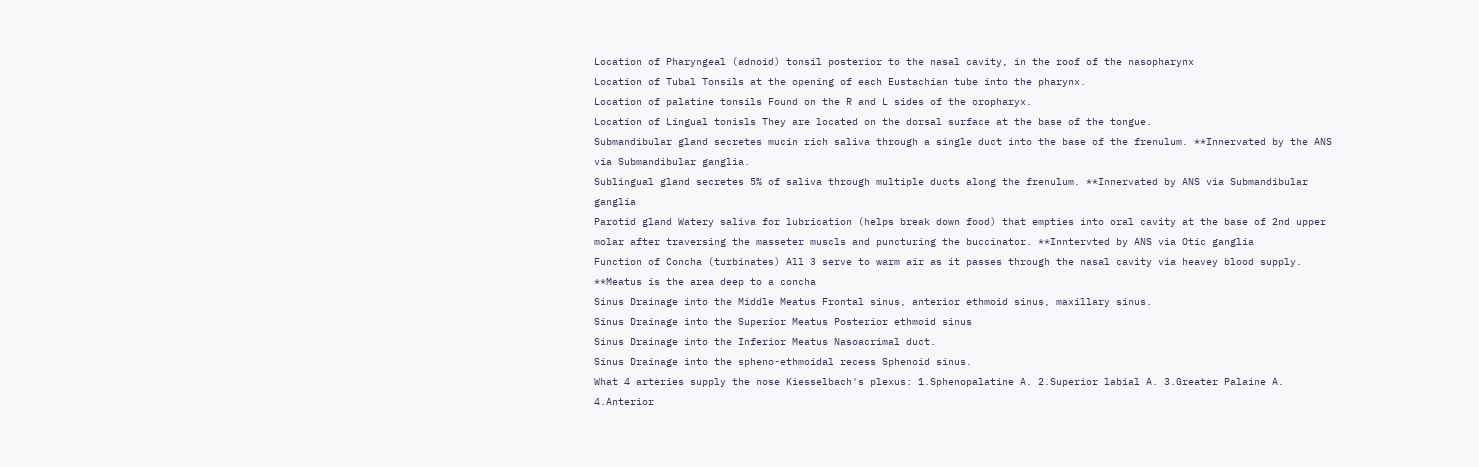Location of Pharyngeal (adnoid) tonsil posterior to the nasal cavity, in the roof of the nasopharynx
Location of Tubal Tonsils at the opening of each Eustachian tube into the pharynx.
Location of palatine tonsils Found on the R and L sides of the oropharyx.
Location of Lingual tonisls They are located on the dorsal surface at the base of the tongue.
Submandibular gland secretes mucin rich saliva through a single duct into the base of the frenulum. **Innervated by the ANS via Submandibular ganglia.
Sublingual gland secretes 5% of saliva through multiple ducts along the frenulum. **Innervated by ANS via Submandibular ganglia
Parotid gland Watery saliva for lubrication (helps break down food) that empties into oral cavity at the base of 2nd upper molar after traversing the masseter muscls and puncturing the buccinator. **Inntervted by ANS via Otic ganglia
Function of Concha (turbinates) All 3 serve to warm air as it passes through the nasal cavity via heavey blood supply. **Meatus is the area deep to a concha
Sinus Drainage into the Middle Meatus Frontal sinus, anterior ethmoid sinus, maxillary sinus.
Sinus Drainage into the Superior Meatus Posterior ethmoid sinus
Sinus Drainage into the Inferior Meatus Nasoacrimal duct.
Sinus Drainage into the spheno-ethmoidal recess Sphenoid sinus.
What 4 arteries supply the nose Kiesselbach's plexus: 1.Sphenopalatine A. 2.Superior labial A. 3.Greater Palaine A. 4.Anterior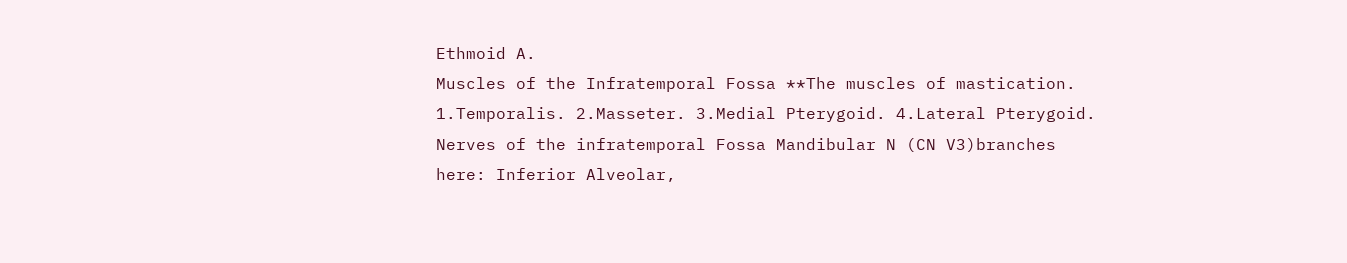Ethmoid A.
Muscles of the Infratemporal Fossa **The muscles of mastication. 1.Temporalis. 2.Masseter. 3.Medial Pterygoid. 4.Lateral Pterygoid.
Nerves of the infratemporal Fossa Mandibular N (CN V3)branches here: Inferior Alveolar,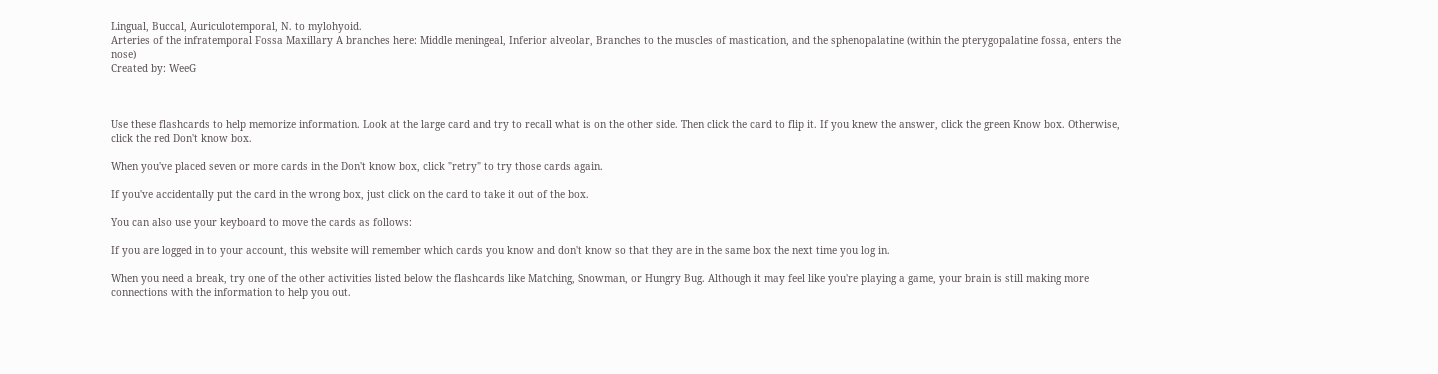Lingual, Buccal, Auriculotemporal, N. to mylohyoid.
Arteries of the infratemporal Fossa Maxillary A branches here: Middle meningeal, Inferior alveolar, Branches to the muscles of mastication, and the sphenopalatine (within the pterygopalatine fossa, enters the nose)
Created by: WeeG



Use these flashcards to help memorize information. Look at the large card and try to recall what is on the other side. Then click the card to flip it. If you knew the answer, click the green Know box. Otherwise, click the red Don't know box.

When you've placed seven or more cards in the Don't know box, click "retry" to try those cards again.

If you've accidentally put the card in the wrong box, just click on the card to take it out of the box.

You can also use your keyboard to move the cards as follows:

If you are logged in to your account, this website will remember which cards you know and don't know so that they are in the same box the next time you log in.

When you need a break, try one of the other activities listed below the flashcards like Matching, Snowman, or Hungry Bug. Although it may feel like you're playing a game, your brain is still making more connections with the information to help you out.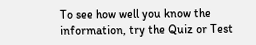To see how well you know the information, try the Quiz or Test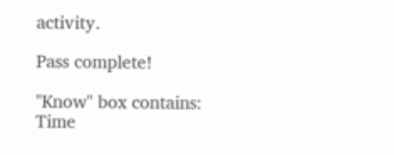activity.

Pass complete!

"Know" box contains:
Time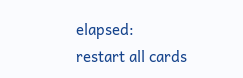elapsed:
restart all cards